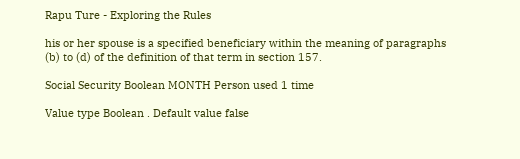Rapu Ture - Exploring the Rules

his or her spouse is a specified beneficiary within the meaning of paragraphs (b) to (d) of the definition of that term in section 157.

Social Security Boolean MONTH Person used 1 time

Value type Boolean . Default value false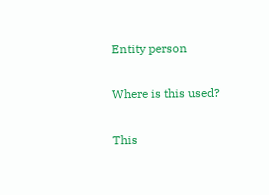Entity person

Where is this used?

This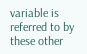variable is referred to by these other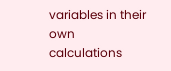variables in their own calculations